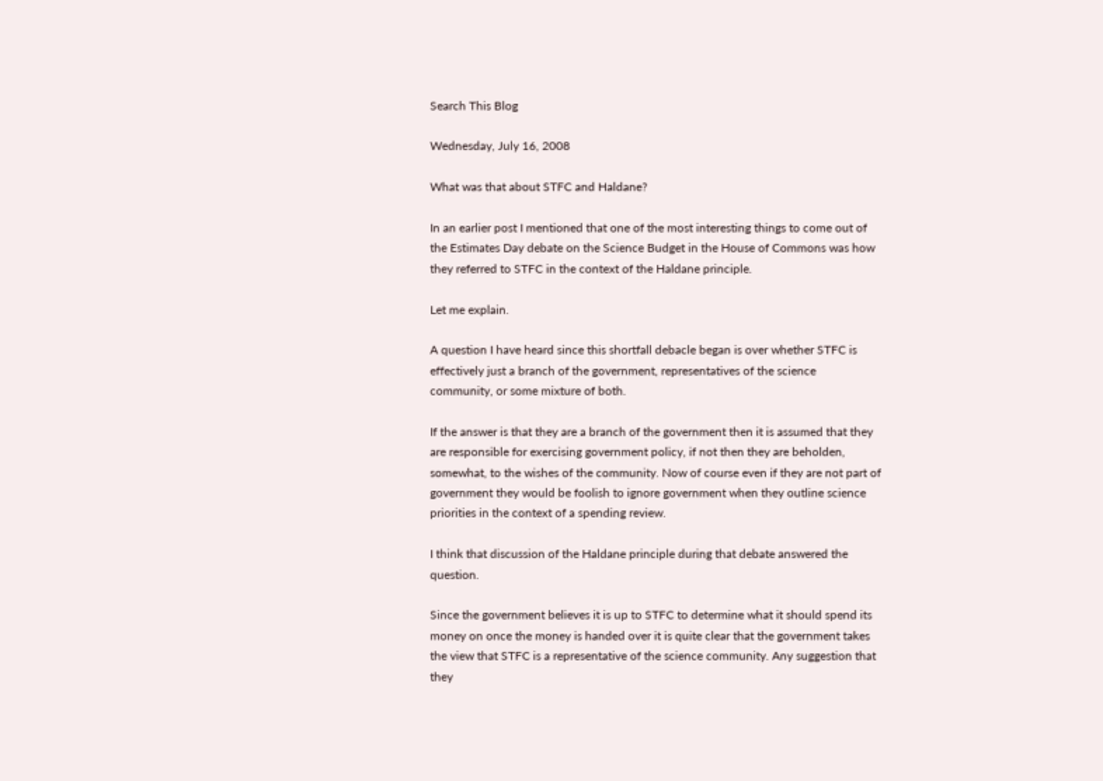Search This Blog

Wednesday, July 16, 2008

What was that about STFC and Haldane?

In an earlier post I mentioned that one of the most interesting things to come out of the Estimates Day debate on the Science Budget in the House of Commons was how they referred to STFC in the context of the Haldane principle.

Let me explain.

A question I have heard since this shortfall debacle began is over whether STFC is effectively just a branch of the government, representatives of the science community, or some mixture of both.

If the answer is that they are a branch of the government then it is assumed that they are responsible for exercising government policy, if not then they are beholden, somewhat, to the wishes of the community. Now of course even if they are not part of government they would be foolish to ignore government when they outline science priorities in the context of a spending review.

I think that discussion of the Haldane principle during that debate answered the question.

Since the government believes it is up to STFC to determine what it should spend its money on once the money is handed over it is quite clear that the government takes the view that STFC is a representative of the science community. Any suggestion that they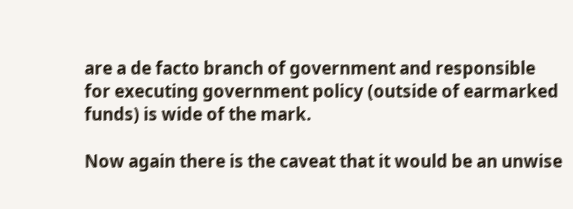are a de facto branch of government and responsible for executing government policy (outside of earmarked funds) is wide of the mark.

Now again there is the caveat that it would be an unwise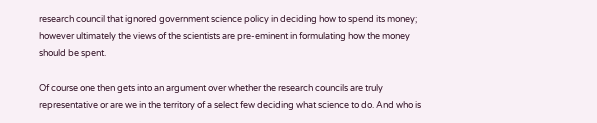research council that ignored government science policy in deciding how to spend its money; however ultimately the views of the scientists are pre-eminent in formulating how the money should be spent.

Of course one then gets into an argument over whether the research councils are truly representative or are we in the territory of a select few deciding what science to do. And who is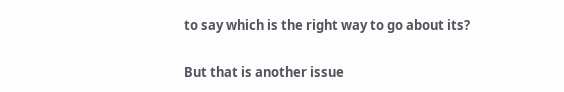to say which is the right way to go about its?

But that is another issue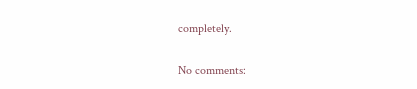completely.

No comments: